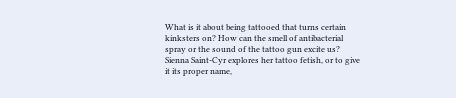What is it about being tattooed that turns certain kinksters on? How can the smell of antibacterial spray or the sound of the tattoo gun excite us? Sienna Saint-Cyr explores her tattoo fetish, or to give it its proper name,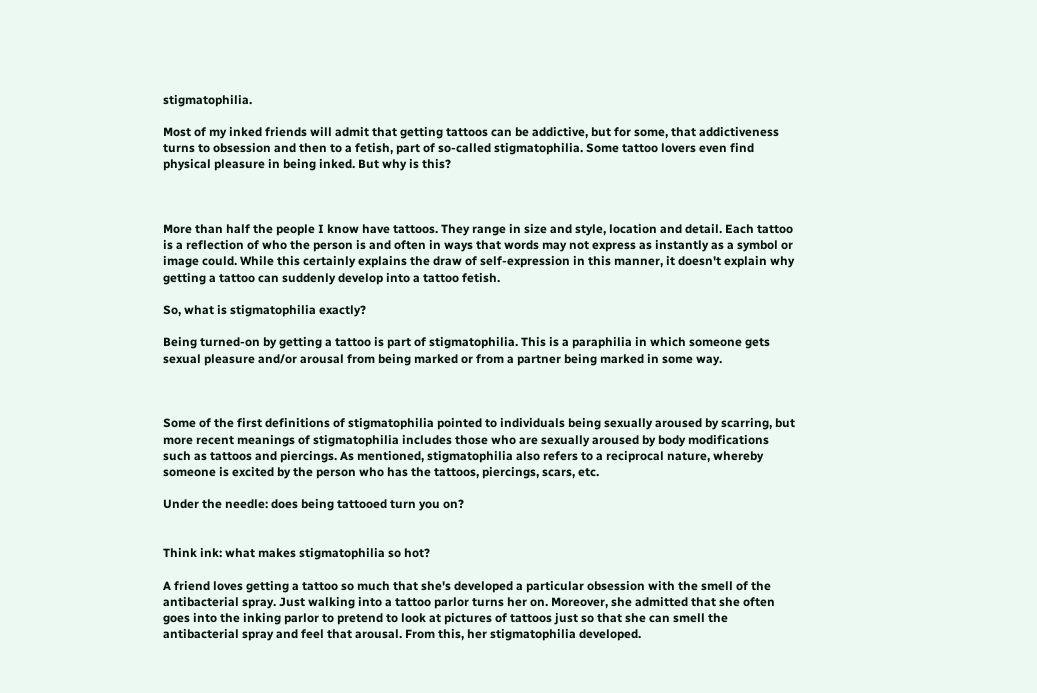stigmatophilia.

Most of my inked friends will admit that getting tattoos can be addictive, but for some, that addictiveness turns to obsession and then to a fetish, part of so-called stigmatophilia. Some tattoo lovers even find physical pleasure in being inked. But why is this?



More than half the people I know have tattoos. They range in size and style, location and detail. Each tattoo is a reflection of who the person is and often in ways that words may not express as instantly as a symbol or image could. While this certainly explains the draw of self-expression in this manner, it doesn't explain why getting a tattoo can suddenly develop into a tattoo fetish.

So, what is stigmatophilia exactly?

Being turned-on by getting a tattoo is part of stigmatophilia. This is a paraphilia in which someone gets sexual pleasure and/or arousal from being marked or from a partner being marked in some way.



Some of the first definitions of stigmatophilia pointed to individuals being sexually aroused by scarring, but more recent meanings of stigmatophilia includes those who are sexually aroused by body modifications such as tattoos and piercings. As mentioned, stigmatophilia also refers to a reciprocal nature, whereby someone is excited by the person who has the tattoos, piercings, scars, etc.

Under the needle: does being tattooed turn you on?


Think ink: what makes stigmatophilia so hot?

A friend loves getting a tattoo so much that she's developed a particular obsession with the smell of the antibacterial spray. Just walking into a tattoo parlor turns her on. Moreover, she admitted that she often goes into the inking parlor to pretend to look at pictures of tattoos just so that she can smell the antibacterial spray and feel that arousal. From this, her stigmatophilia developed.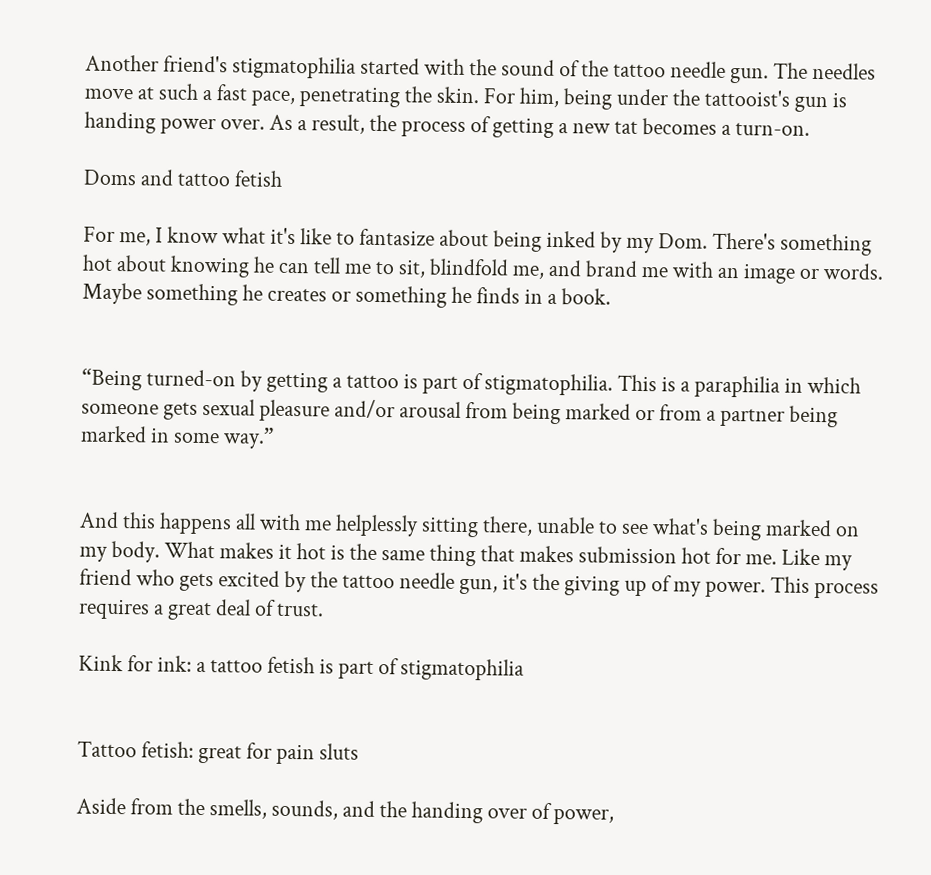Another friend's stigmatophilia started with the sound of the tattoo needle gun. The needles move at such a fast pace, penetrating the skin. For him, being under the tattooist's gun is handing power over. As a result, the process of getting a new tat becomes a turn-on.

Doms and tattoo fetish

For me, I know what it's like to fantasize about being inked by my Dom. There's something hot about knowing he can tell me to sit, blindfold me, and brand me with an image or words. Maybe something he creates or something he finds in a book.


“Being turned-on by getting a tattoo is part of stigmatophilia. This is a paraphilia in which someone gets sexual pleasure and/or arousal from being marked or from a partner being marked in some way.”


And this happens all with me helplessly sitting there, unable to see what's being marked on my body. What makes it hot is the same thing that makes submission hot for me. Like my friend who gets excited by the tattoo needle gun, it's the giving up of my power. This process requires a great deal of trust.

Kink for ink: a tattoo fetish is part of stigmatophilia


Tattoo fetish: great for pain sluts

Aside from the smells, sounds, and the handing over of power,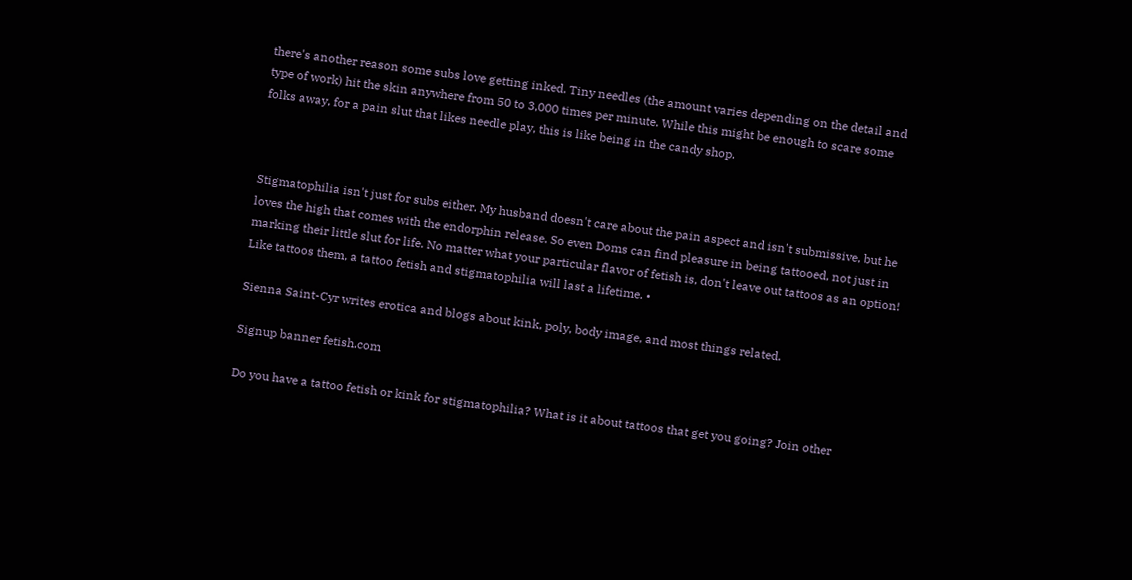there's another reason some subs love getting inked. Tiny needles (the amount varies depending on the detail and type of work) hit the skin anywhere from 50 to 3,000 times per minute. While this might be enough to scare some folks away, for a pain slut that likes needle play, this is like being in the candy shop.



Stigmatophilia isn't just for subs either. My husband doesn't care about the pain aspect and isn't submissive, but he loves the high that comes with the endorphin release. So even Doms can find pleasure in being tattooed, not just in marking their little slut for life. No matter what your particular flavor of fetish is, don't leave out tattoos as an option! Like tattoos them, a tattoo fetish and stigmatophilia will last a lifetime. •

Sienna Saint-Cyr writes erotica and blogs about kink, poly, body image, and most things related.

Signup banner fetish.com

Do you have a tattoo fetish or kink for stigmatophilia? What is it about tattoos that get you going? Join other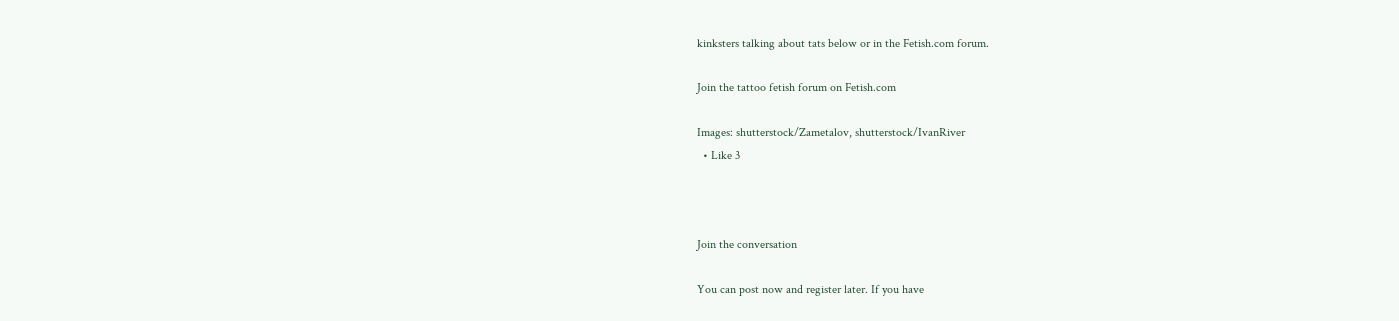kinksters talking about tats below or in the Fetish.com forum.

Join the tattoo fetish forum on Fetish.com

Images: shutterstock/Zametalov, shutterstock/IvanRiver
  • Like 3



Join the conversation

You can post now and register later. If you have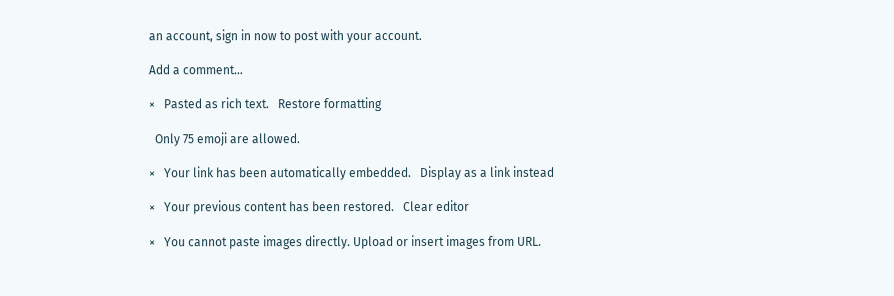an account, sign in now to post with your account.

Add a comment...

×   Pasted as rich text.   Restore formatting

  Only 75 emoji are allowed.

×   Your link has been automatically embedded.   Display as a link instead

×   Your previous content has been restored.   Clear editor

×   You cannot paste images directly. Upload or insert images from URL.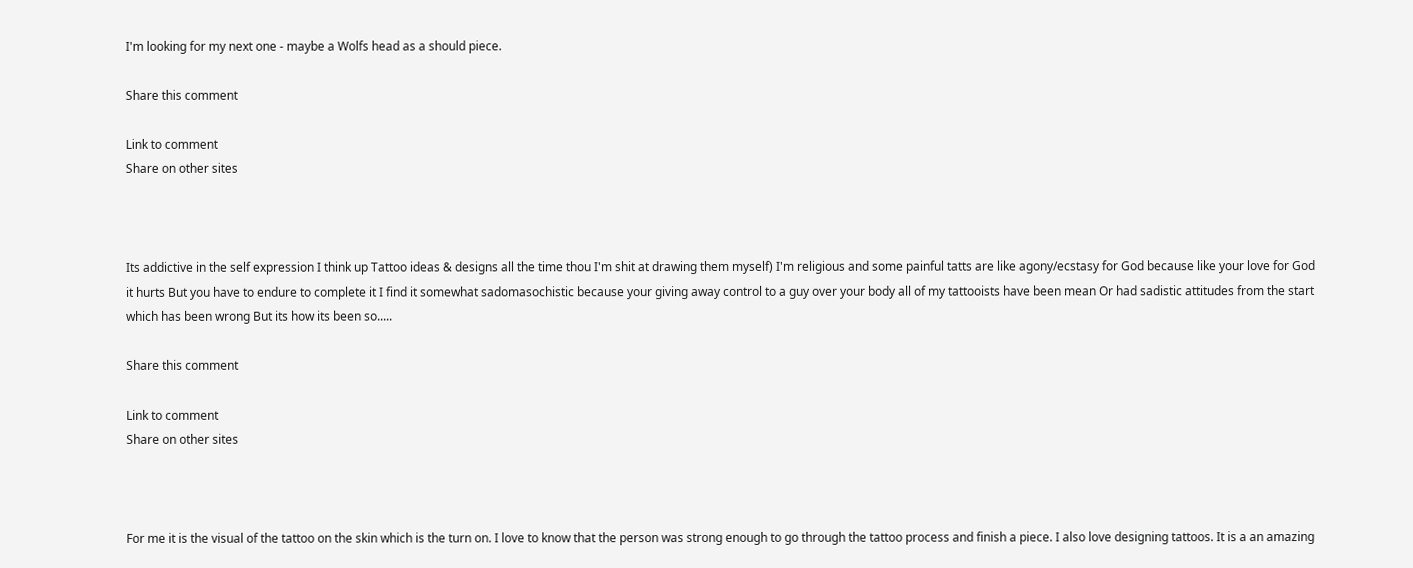I'm looking for my next one - maybe a Wolfs head as a should piece.

Share this comment

Link to comment
Share on other sites



Its addictive in the self expression I think up Tattoo ideas & designs all the time thou I'm shit at drawing them myself) I'm religious and some painful tatts are like agony/ecstasy for God because like your love for God it hurts But you have to endure to complete it I find it somewhat sadomasochistic because your giving away control to a guy over your body all of my tattooists have been mean Or had sadistic attitudes from the start which has been wrong But its how its been so.....

Share this comment

Link to comment
Share on other sites



For me it is the visual of the tattoo on the skin which is the turn on. I love to know that the person was strong enough to go through the tattoo process and finish a piece. I also love designing tattoos. It is a an amazing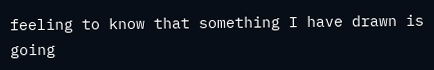feeling to know that something I have drawn is going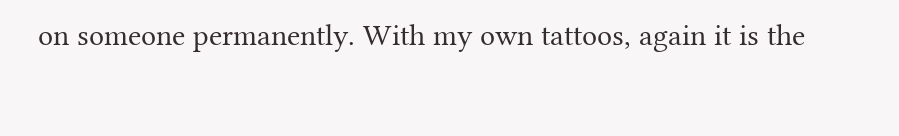on someone permanently. With my own tattoos, again it is the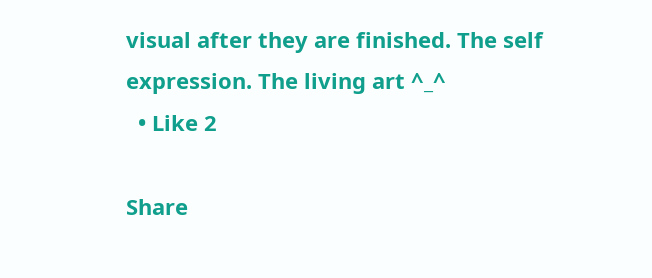visual after they are finished. The self expression. The living art ^_^
  • Like 2

Share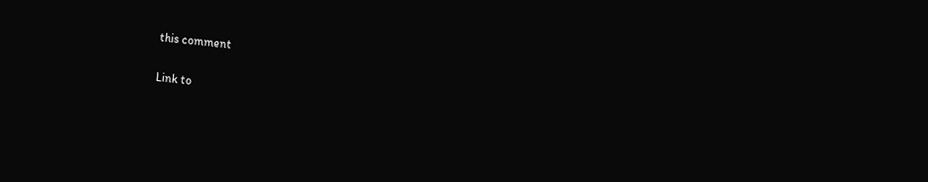this comment

Link to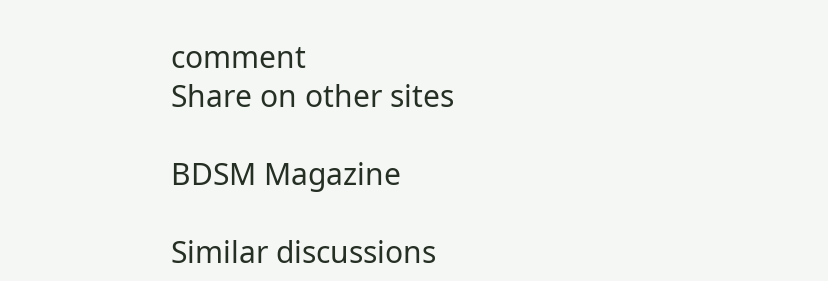comment
Share on other sites

BDSM Magazine

Similar discussions